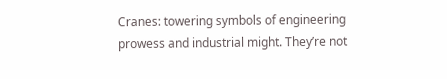Cranes: towering symbols of engineering prowess and industrial might. They’re not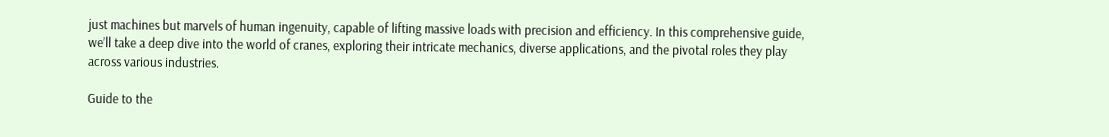just machines but marvels of human ingenuity, capable of lifting massive loads with precision and efficiency. In this comprehensive guide, we’ll take a deep dive into the world of cranes, exploring their intricate mechanics, diverse applications, and the pivotal roles they play across various industries.

Guide to the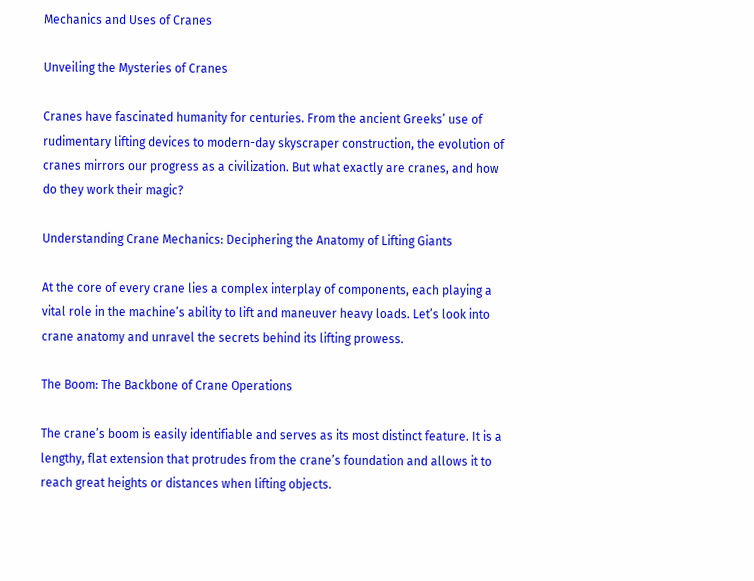Mechanics and Uses of Cranes

Unveiling the Mysteries of Cranes

Cranes have fascinated humanity for centuries. From the ancient Greeks’ use of rudimentary lifting devices to modern-day skyscraper construction, the evolution of cranes mirrors our progress as a civilization. But what exactly are cranes, and how do they work their magic?

Understanding Crane Mechanics: Deciphering the Anatomy of Lifting Giants

At the core of every crane lies a complex interplay of components, each playing a vital role in the machine’s ability to lift and maneuver heavy loads. Let’s look into crane anatomy and unravel the secrets behind its lifting prowess.

The Boom: The Backbone of Crane Operations

The crane’s boom is easily identifiable and serves as its most distinct feature. It is a lengthy, flat extension that protrudes from the crane’s foundation and allows it to reach great heights or distances when lifting objects.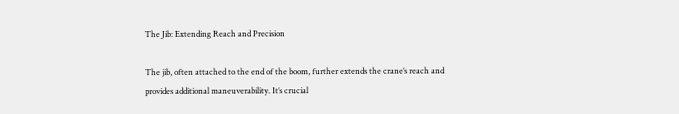The Jib: Extending Reach and Precision

The jib, often attached to the end of the boom, further extends the crane’s reach and provides additional maneuverability. It’s crucial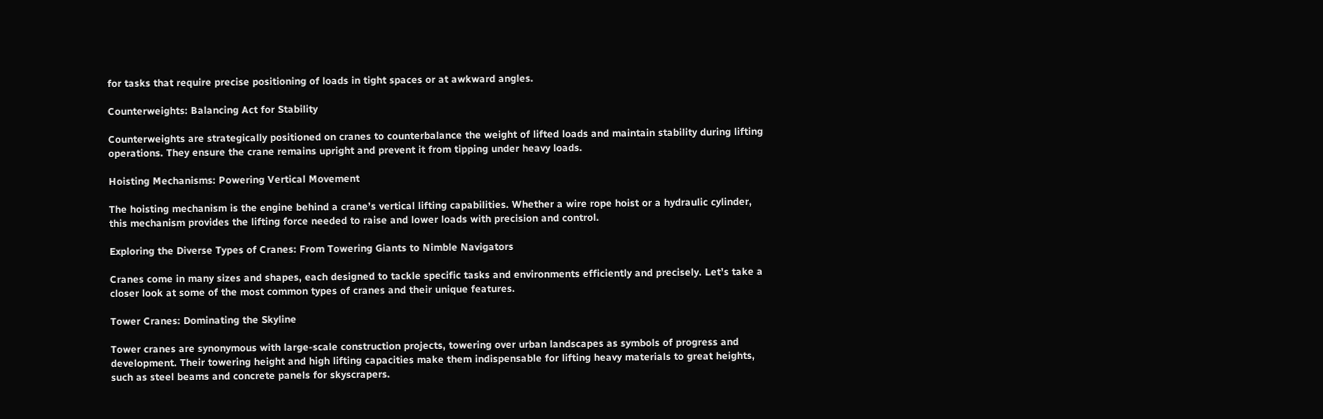for tasks that require precise positioning of loads in tight spaces or at awkward angles.

Counterweights: Balancing Act for Stability

Counterweights are strategically positioned on cranes to counterbalance the weight of lifted loads and maintain stability during lifting operations. They ensure the crane remains upright and prevent it from tipping under heavy loads.

Hoisting Mechanisms: Powering Vertical Movement

The hoisting mechanism is the engine behind a crane’s vertical lifting capabilities. Whether a wire rope hoist or a hydraulic cylinder, this mechanism provides the lifting force needed to raise and lower loads with precision and control.

Exploring the Diverse Types of Cranes: From Towering Giants to Nimble Navigators

Cranes come in many sizes and shapes, each designed to tackle specific tasks and environments efficiently and precisely. Let’s take a closer look at some of the most common types of cranes and their unique features.

Tower Cranes: Dominating the Skyline

Tower cranes are synonymous with large-scale construction projects, towering over urban landscapes as symbols of progress and development. Their towering height and high lifting capacities make them indispensable for lifting heavy materials to great heights, such as steel beams and concrete panels for skyscrapers.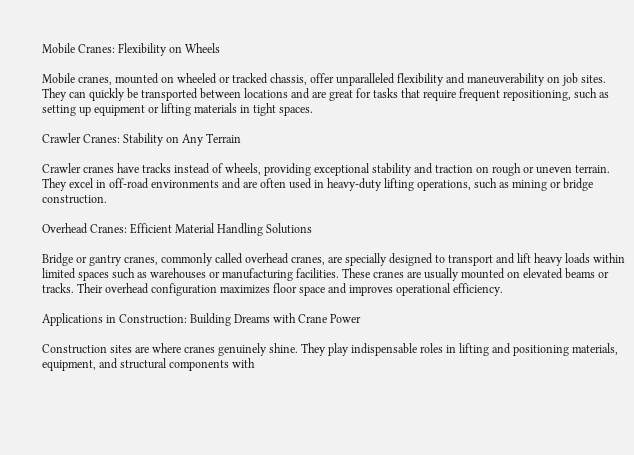Mobile Cranes: Flexibility on Wheels

Mobile cranes, mounted on wheeled or tracked chassis, offer unparalleled flexibility and maneuverability on job sites. They can quickly be transported between locations and are great for tasks that require frequent repositioning, such as setting up equipment or lifting materials in tight spaces.

Crawler Cranes: Stability on Any Terrain

Crawler cranes have tracks instead of wheels, providing exceptional stability and traction on rough or uneven terrain. They excel in off-road environments and are often used in heavy-duty lifting operations, such as mining or bridge construction.

Overhead Cranes: Efficient Material Handling Solutions

Bridge or gantry cranes, commonly called overhead cranes, are specially designed to transport and lift heavy loads within limited spaces such as warehouses or manufacturing facilities. These cranes are usually mounted on elevated beams or tracks. Their overhead configuration maximizes floor space and improves operational efficiency.

Applications in Construction: Building Dreams with Crane Power

Construction sites are where cranes genuinely shine. They play indispensable roles in lifting and positioning materials, equipment, and structural components with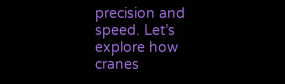precision and speed. Let’s explore how cranes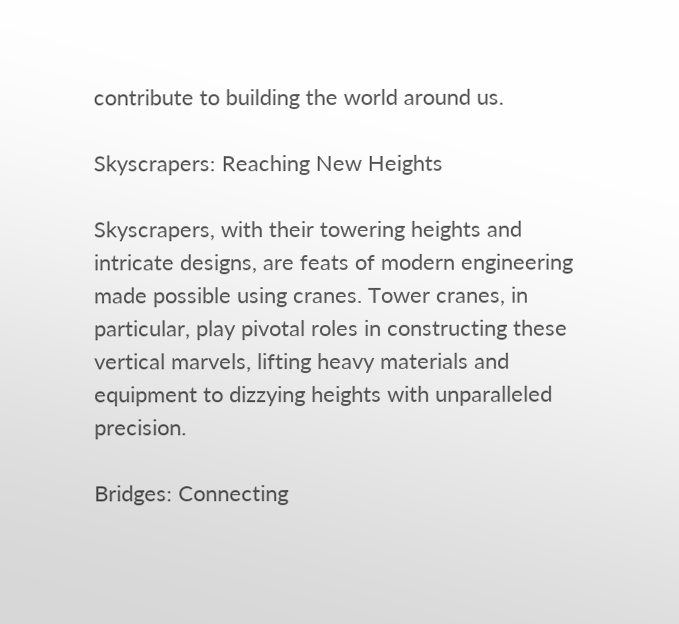contribute to building the world around us.

Skyscrapers: Reaching New Heights

Skyscrapers, with their towering heights and intricate designs, are feats of modern engineering made possible using cranes. Tower cranes, in particular, play pivotal roles in constructing these vertical marvels, lifting heavy materials and equipment to dizzying heights with unparalleled precision.

Bridges: Connecting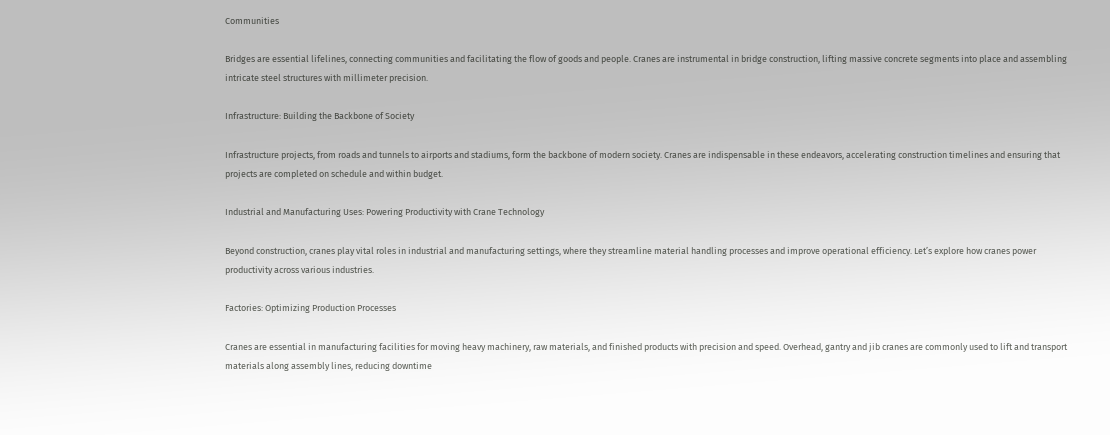Communities

Bridges are essential lifelines, connecting communities and facilitating the flow of goods and people. Cranes are instrumental in bridge construction, lifting massive concrete segments into place and assembling intricate steel structures with millimeter precision.

Infrastructure: Building the Backbone of Society

Infrastructure projects, from roads and tunnels to airports and stadiums, form the backbone of modern society. Cranes are indispensable in these endeavors, accelerating construction timelines and ensuring that projects are completed on schedule and within budget.

Industrial and Manufacturing Uses: Powering Productivity with Crane Technology

Beyond construction, cranes play vital roles in industrial and manufacturing settings, where they streamline material handling processes and improve operational efficiency. Let’s explore how cranes power productivity across various industries.

Factories: Optimizing Production Processes

Cranes are essential in manufacturing facilities for moving heavy machinery, raw materials, and finished products with precision and speed. Overhead, gantry and jib cranes are commonly used to lift and transport materials along assembly lines, reducing downtime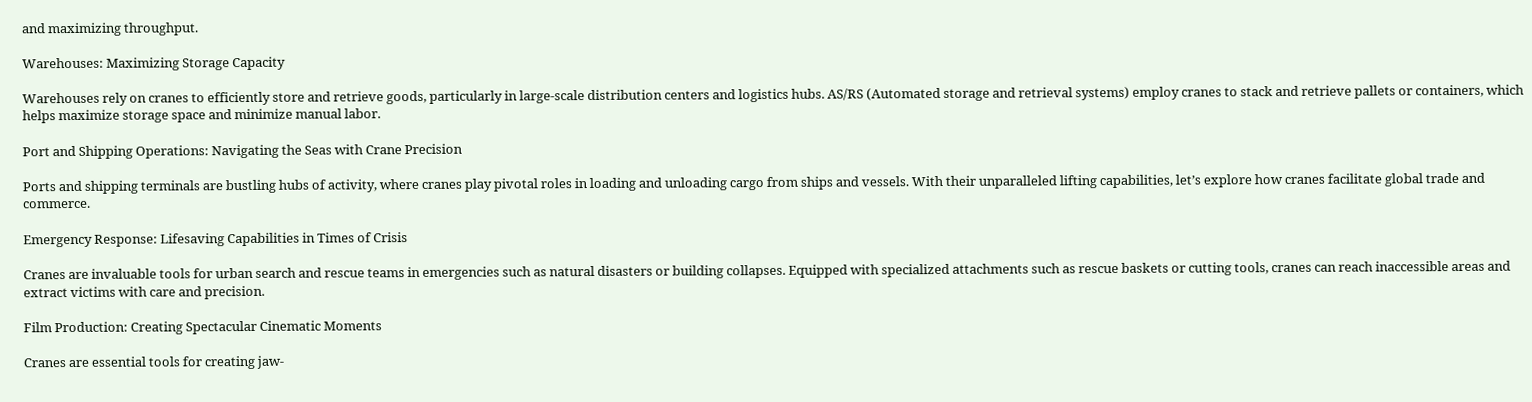and maximizing throughput.

Warehouses: Maximizing Storage Capacity

Warehouses rely on cranes to efficiently store and retrieve goods, particularly in large-scale distribution centers and logistics hubs. AS/RS (Automated storage and retrieval systems) employ cranes to stack and retrieve pallets or containers, which helps maximize storage space and minimize manual labor.

Port and Shipping Operations: Navigating the Seas with Crane Precision

Ports and shipping terminals are bustling hubs of activity, where cranes play pivotal roles in loading and unloading cargo from ships and vessels. With their unparalleled lifting capabilities, let’s explore how cranes facilitate global trade and commerce.

Emergency Response: Lifesaving Capabilities in Times of Crisis

Cranes are invaluable tools for urban search and rescue teams in emergencies such as natural disasters or building collapses. Equipped with specialized attachments such as rescue baskets or cutting tools, cranes can reach inaccessible areas and extract victims with care and precision.

Film Production: Creating Spectacular Cinematic Moments

Cranes are essential tools for creating jaw-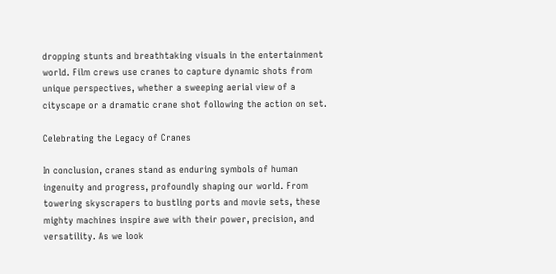dropping stunts and breathtaking visuals in the entertainment world. Film crews use cranes to capture dynamic shots from unique perspectives, whether a sweeping aerial view of a cityscape or a dramatic crane shot following the action on set.

Celebrating the Legacy of Cranes

In conclusion, cranes stand as enduring symbols of human ingenuity and progress, profoundly shaping our world. From towering skyscrapers to bustling ports and movie sets, these mighty machines inspire awe with their power, precision, and versatility. As we look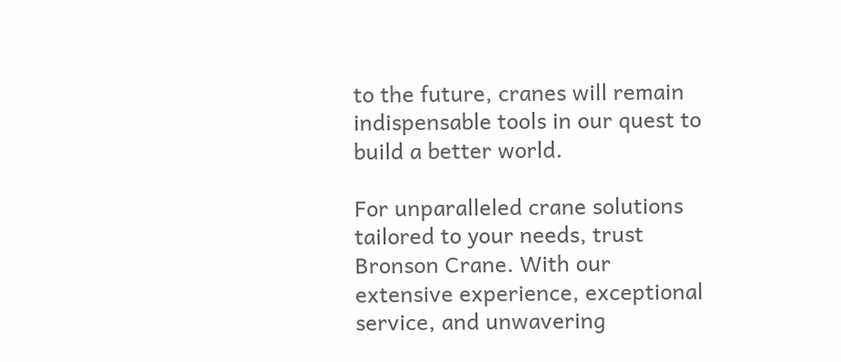to the future, cranes will remain indispensable tools in our quest to build a better world.

For unparalleled crane solutions tailored to your needs, trust Bronson Crane. With our extensive experience, exceptional service, and unwavering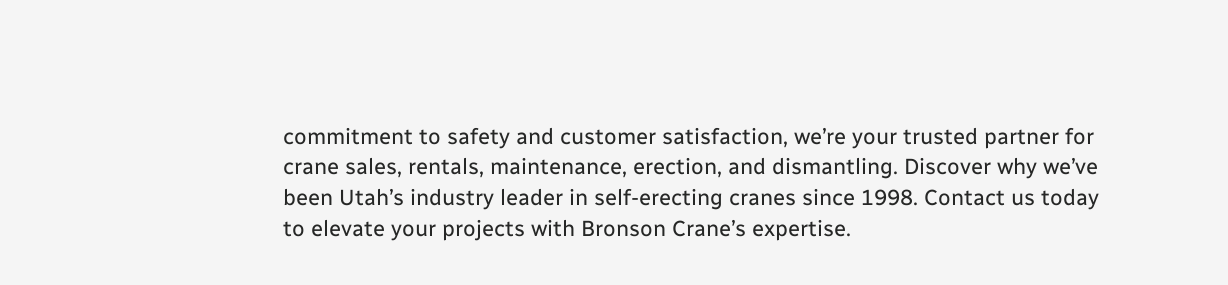commitment to safety and customer satisfaction, we’re your trusted partner for crane sales, rentals, maintenance, erection, and dismantling. Discover why we’ve been Utah’s industry leader in self-erecting cranes since 1998. Contact us today to elevate your projects with Bronson Crane’s expertise.